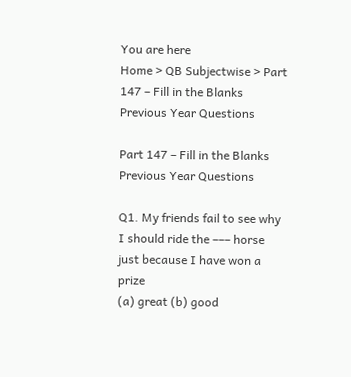You are here
Home > QB Subjectwise > Part 147 – Fill in the Blanks Previous Year Questions

Part 147 – Fill in the Blanks Previous Year Questions

Q1. My friends fail to see why I should ride the ––– horse just because I have won a prize
(a) great (b) good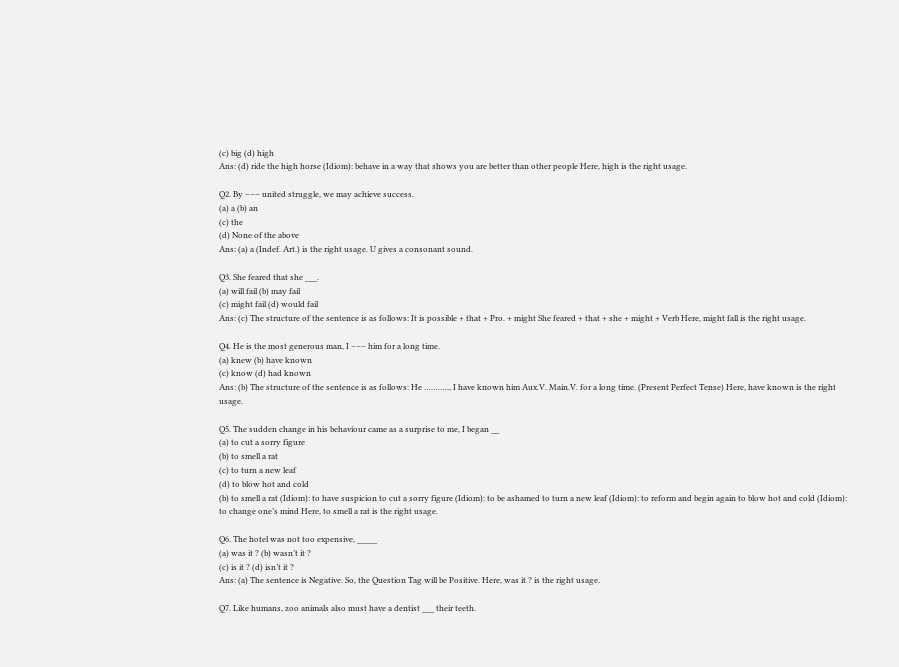(c) big (d) high
Ans: (d) ride the high horse (Idiom): behave in a way that shows you are better than other people Here, high is the right usage.

Q2. By ––– united struggle, we may achieve success.
(a) a (b) an
(c) the
(d) None of the above
Ans: (a) a (Indef. Art.) is the right usage. U gives a consonant sound.

Q3. She feared that she ___.
(a) will fail (b) may fail
(c) might fail (d) would fail
Ans: (c) The structure of the sentence is as follows: It is possible + that + Pro. + might She feared + that + she + might + Verb Here, might fall is the right usage.

Q4. He is the most generous man, I ––– him for a long time.
(a) knew (b) have known
(c) know (d) had known
Ans: (b) The structure of the sentence is as follows: He ……….., I have known him Aux.V. Main.V. for a long time. (Present Perfect Tense) Here, have known is the right usage.

Q5. The sudden change in his behaviour came as a surprise to me, I began __
(a) to cut a sorry figure
(b) to smell a rat
(c) to turn a new leaf
(d) to blow hot and cold
(b) to smell a rat (Idiom): to have suspicion to cut a sorry figure (Idiom): to be ashamed to turn a new leaf (Idiom): to reform and begin again to blow hot and cold (Idiom): to change one’s mind Here, to smell a rat is the right usage.

Q6. The hotel was not too expensive, _____
(a) was it ? (b) wasn’t it ?
(c) is it ? (d) isn’t it ?
Ans: (a) The sentence is Negative. So, the Question Tag will be Positive. Here, was it ? is the right usage.

Q7. Like humans, zoo animals also must have a dentist ___ their teeth.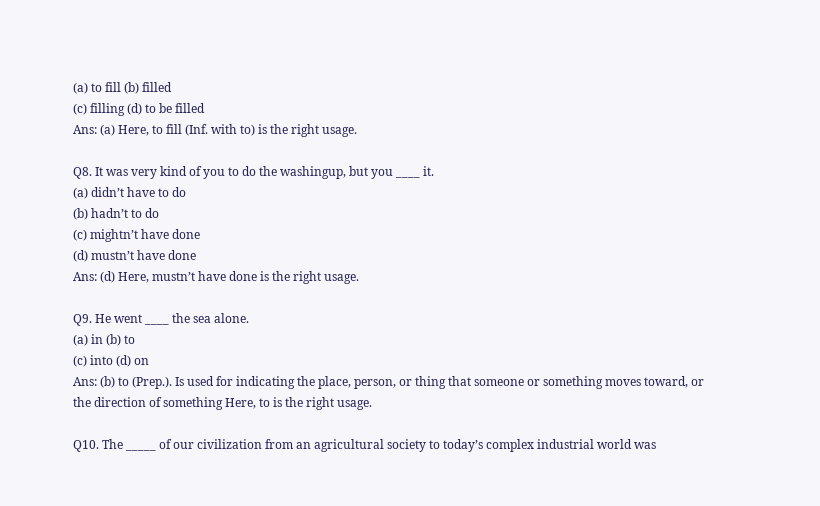(a) to fill (b) filled
(c) filling (d) to be filled
Ans: (a) Here, to fill (Inf. with to) is the right usage.

Q8. It was very kind of you to do the washingup, but you ____ it.
(a) didn’t have to do
(b) hadn’t to do
(c) mightn’t have done
(d) mustn’t have done
Ans: (d) Here, mustn’t have done is the right usage.

Q9. He went ____ the sea alone.
(a) in (b) to
(c) into (d) on
Ans: (b) to (Prep.). Is used for indicating the place, person, or thing that someone or something moves toward, or the direction of something Here, to is the right usage.

Q10. The _____ of our civilization from an agricultural society to today’s complex industrial world was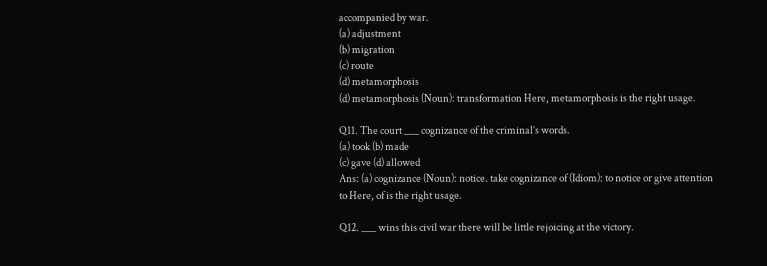accompanied by war.
(a) adjustment
(b) migration
(c) route
(d) metamorphosis
(d) metamorphosis (Noun): transformation Here, metamorphosis is the right usage.

Q11. The court ___ cognizance of the criminal’s words.
(a) took (b) made
(c) gave (d) allowed
Ans: (a) cognizance (Noun): notice. take cognizance of (Idiom): to notice or give attention to Here, of is the right usage.

Q12. ___ wins this civil war there will be little rejoicing at the victory.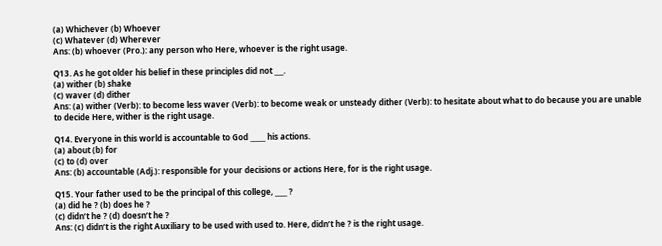(a) Whichever (b) Whoever
(c) Whatever (d) Wherever
Ans: (b) whoever (Pro.): any person who Here, whoever is the right usage.

Q13. As he got older his belief in these principles did not ___.
(a) wither (b) shake
(c) waver (d) dither
Ans: (a) wither (Verb): to become less waver (Verb): to become weak or unsteady dither (Verb): to hesitate about what to do because you are unable to decide Here, wither is the right usage.

Q14. Everyone in this world is accountable to God _____ his actions.
(a) about (b) for
(c) to (d) over
Ans: (b) accountable (Adj.): responsible for your decisions or actions Here, for is the right usage.

Q15. Your father used to be the principal of this college, ____ ?
(a) did he ? (b) does he ?
(c) didn’t he ? (d) doesn’t he ?
Ans: (c) didn’t is the right Auxiliary to be used with used to. Here, didn’t he ? is the right usage.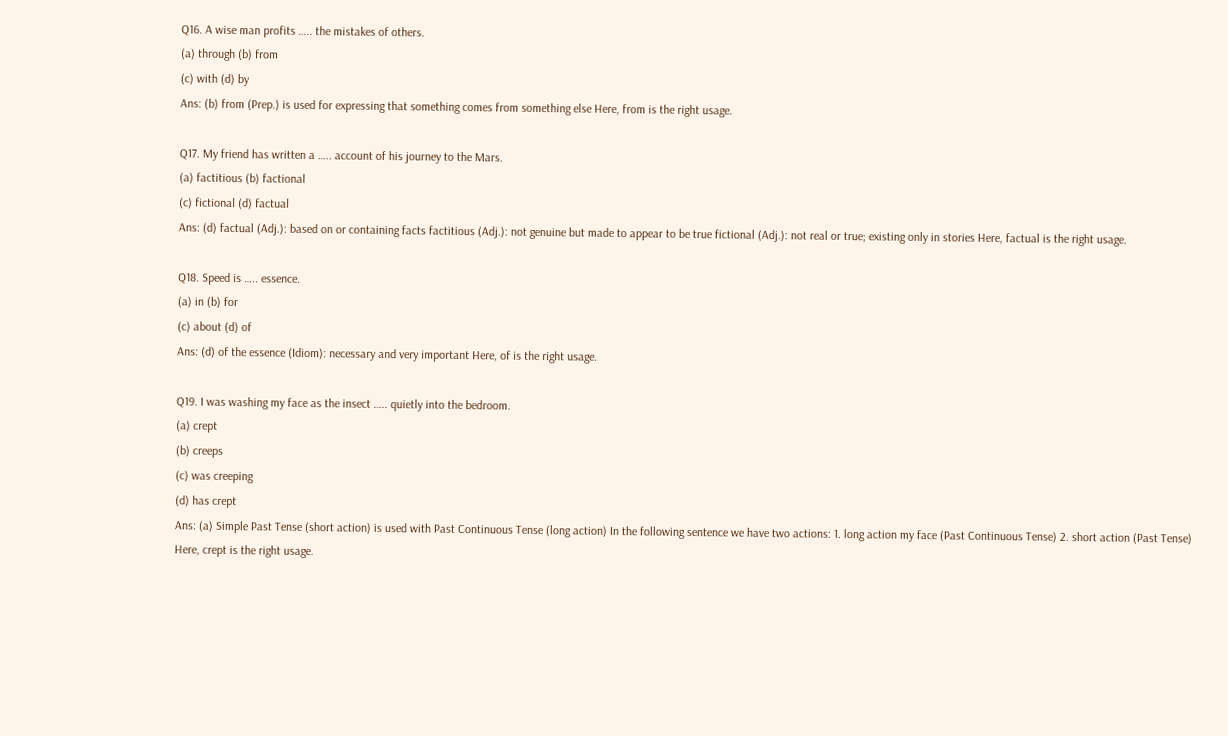Q16. A wise man profits ….. the mistakes of others.
(a) through (b) from
(c) with (d) by
Ans: (b) from (Prep.) is used for expressing that something comes from something else Here, from is the right usage.

Q17. My friend has written a ….. account of his journey to the Mars.
(a) factitious (b) factional
(c) fictional (d) factual
Ans: (d) factual (Adj.): based on or containing facts factitious (Adj.): not genuine but made to appear to be true fictional (Adj.): not real or true; existing only in stories Here, factual is the right usage.

Q18. Speed is ….. essence.
(a) in (b) for
(c) about (d) of
Ans: (d) of the essence (Idiom): necessary and very important Here, of is the right usage.

Q19. I was washing my face as the insect ….. quietly into the bedroom.
(a) crept
(b) creeps
(c) was creeping
(d) has crept
Ans: (a) Simple Past Tense (short action) is used with Past Continuous Tense (long action) In the following sentence we have two actions: 1. long action my face (Past Continuous Tense) 2. short action (Past Tense) Here, crept is the right usage.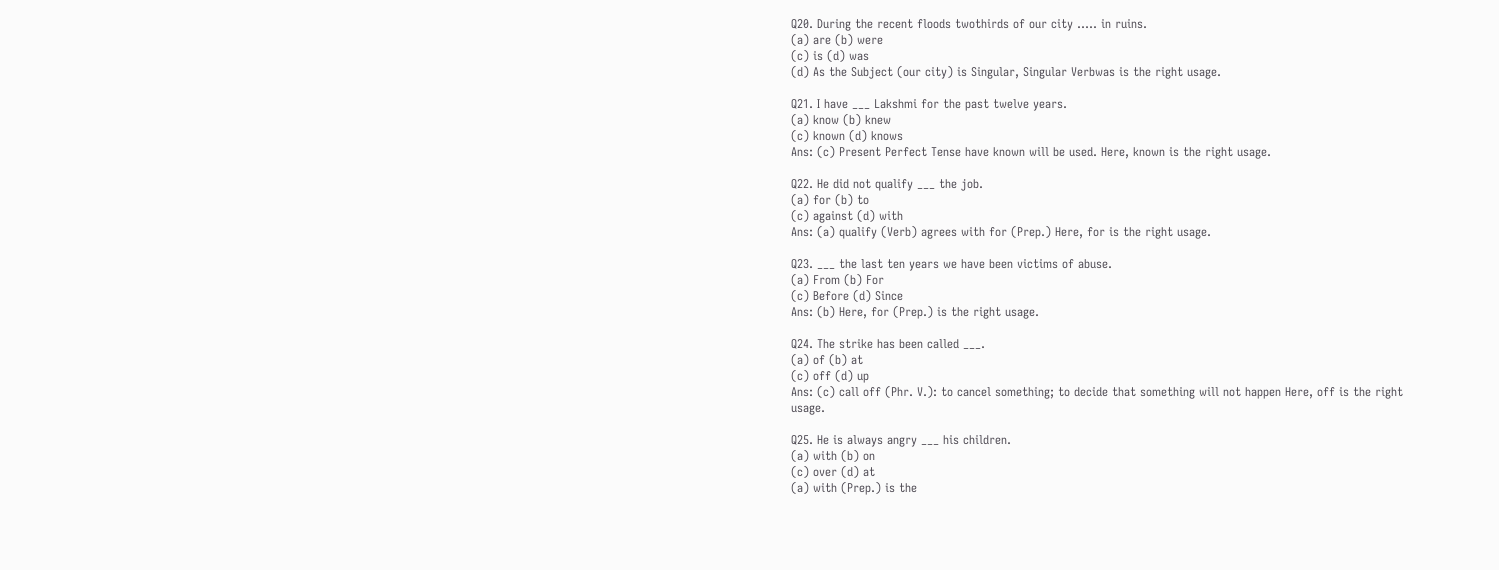Q20. During the recent floods twothirds of our city ….. in ruins.
(a) are (b) were
(c) is (d) was
(d) As the Subject (our city) is Singular, Singular Verbwas is the right usage.

Q21. I have ___ Lakshmi for the past twelve years.
(a) know (b) knew
(c) known (d) knows
Ans: (c) Present Perfect Tense have known will be used. Here, known is the right usage.

Q22. He did not qualify ___ the job.
(a) for (b) to
(c) against (d) with
Ans: (a) qualify (Verb) agrees with for (Prep.) Here, for is the right usage.

Q23. ___ the last ten years we have been victims of abuse.
(a) From (b) For
(c) Before (d) Since
Ans: (b) Here, for (Prep.) is the right usage.

Q24. The strike has been called ___.
(a) of (b) at
(c) off (d) up
Ans: (c) call off (Phr. V.): to cancel something; to decide that something will not happen Here, off is the right usage.

Q25. He is always angry ___ his children.
(a) with (b) on
(c) over (d) at
(a) with (Prep.) is the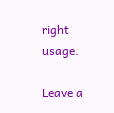right usage.

Leave a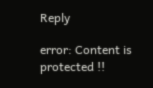Reply

error: Content is protected !!